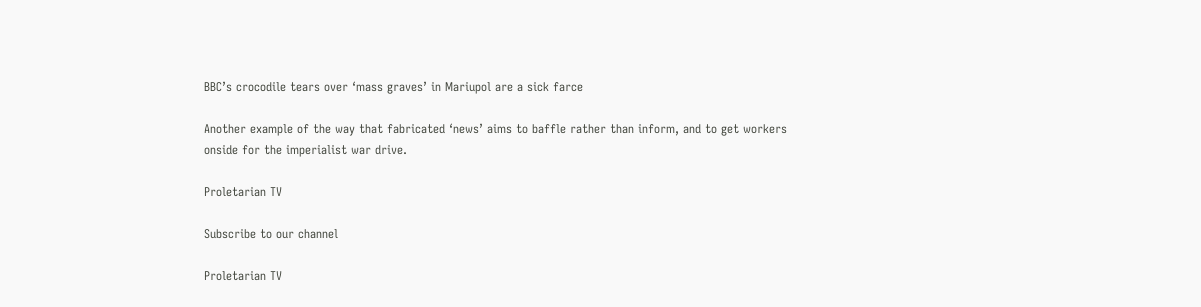BBC’s crocodile tears over ‘mass graves’ in Mariupol are a sick farce

Another example of the way that fabricated ‘news’ aims to baffle rather than inform, and to get workers onside for the imperialist war drive.

Proletarian TV

Subscribe to our channel

Proletarian TV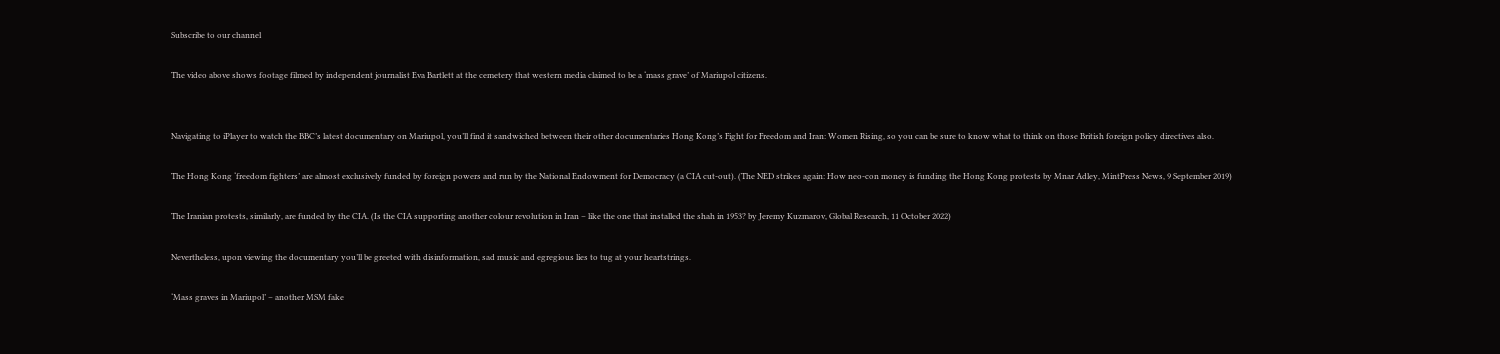Subscribe to our channel

The video above shows footage filmed by independent journalist Eva Bartlett at the cemetery that western media claimed to be a ‘mass grave’ of Mariupol citizens.


Navigating to iPlayer to watch the BBC’s latest documentary on Mariupol, you’ll find it sandwiched between their other documentaries Hong Kong’s Fight for Freedom and Iran: Women Rising, so you can be sure to know what to think on those British foreign policy directives also.

The Hong Kong ‘freedom fighters’ are almost exclusively funded by foreign powers and run by the National Endowment for Democracy (a CIA cut-out). (The NED strikes again: How neo-con money is funding the Hong Kong protests by Mnar Adley, MintPress News, 9 September 2019)

The Iranian protests, similarly, are funded by the CIA. (Is the CIA supporting another colour revolution in Iran – like the one that installed the shah in 1953? by Jeremy Kuzmarov, Global Research, 11 October 2022)

Nevertheless, upon viewing the documentary you’ll be greeted with disinformation, sad music and egregious lies to tug at your heartstrings.

‘Mass graves in Mariupol’ – another MSM fake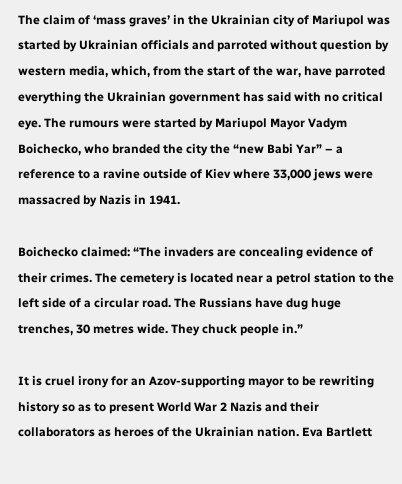The claim of ‘mass graves’ in the Ukrainian city of Mariupol was started by Ukrainian officials and parroted without question by western media, which, from the start of the war, have parroted everything the Ukrainian government has said with no critical eye. The rumours were started by Mariupol Mayor Vadym Boichecko, who branded the city the “new Babi Yar” – a reference to a ravine outside of Kiev where 33,000 jews were massacred by Nazis in 1941.

Boichecko claimed: “The invaders are concealing evidence of their crimes. The cemetery is located near a petrol station to the left side of a circular road. The Russians have dug huge trenches, 30 metres wide. They chuck people in.”

It is cruel irony for an Azov-supporting mayor to be rewriting history so as to present World War 2 Nazis and their collaborators as heroes of the Ukrainian nation. Eva Bartlett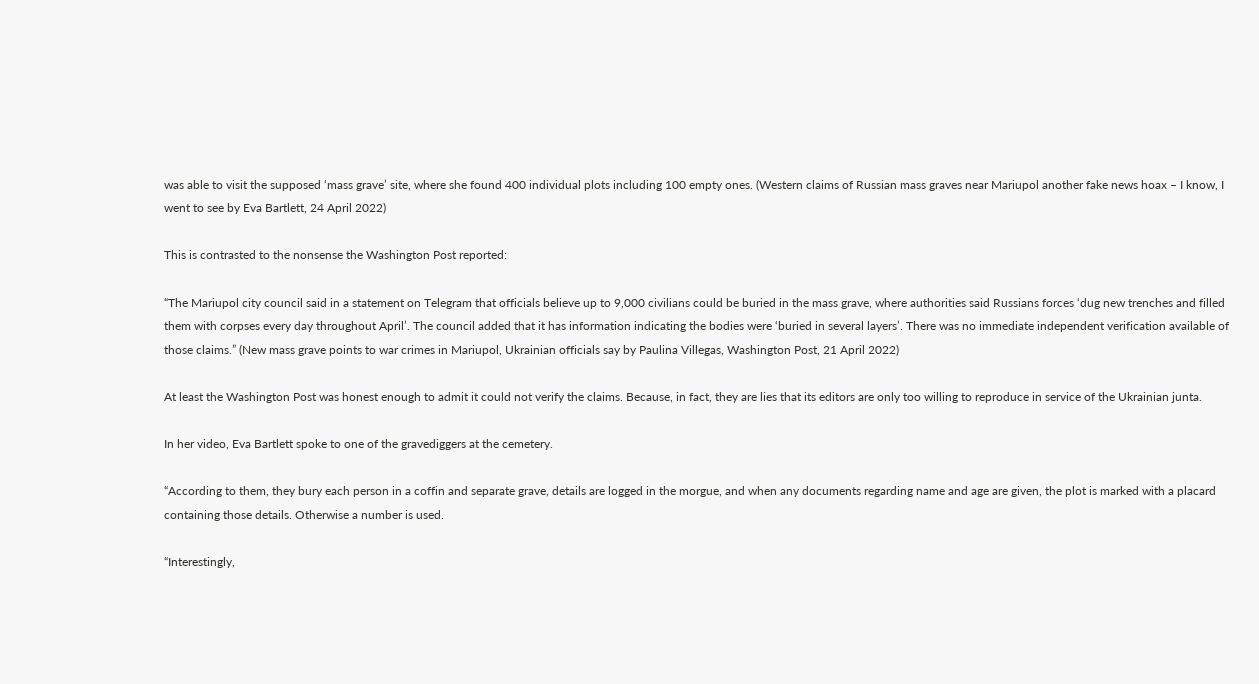was able to visit the supposed ‘mass grave’ site, where she found 400 individual plots including 100 empty ones. (Western claims of Russian mass graves near Mariupol another fake news hoax – I know, I went to see by Eva Bartlett, 24 April 2022)

This is contrasted to the nonsense the Washington Post reported:

“The Mariupol city council said in a statement on Telegram that officials believe up to 9,000 civilians could be buried in the mass grave, where authorities said Russians forces ‘dug new trenches and filled them with corpses every day throughout April’. The council added that it has information indicating the bodies were ‘buried in several layers’. There was no immediate independent verification available of those claims.” (New mass grave points to war crimes in Mariupol, Ukrainian officials say by Paulina Villegas, Washington Post, 21 April 2022)

At least the Washington Post was honest enough to admit it could not verify the claims. Because, in fact, they are lies that its editors are only too willing to reproduce in service of the Ukrainian junta.

In her video, Eva Bartlett spoke to one of the gravediggers at the cemetery.

“According to them, they bury each person in a coffin and separate grave, details are logged in the morgue, and when any documents regarding name and age are given, the plot is marked with a placard containing those details. Otherwise a number is used.

“Interestingly,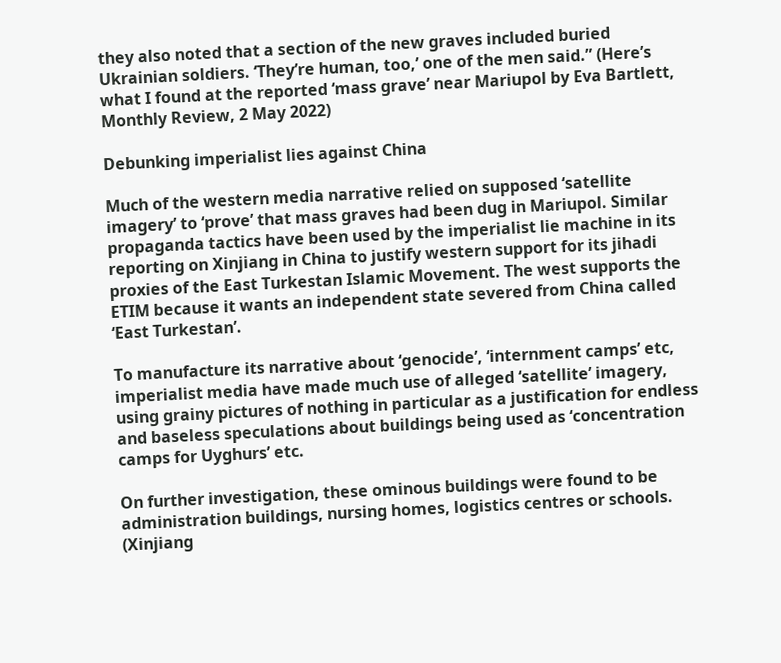they also noted that a section of the new graves included buried Ukrainian soldiers. ‘They’re human, too,’ one of the men said.” (Here’s what I found at the reported ‘mass grave’ near Mariupol by Eva Bartlett, Monthly Review, 2 May 2022)

Debunking imperialist lies against China

Much of the western media narrative relied on supposed ‘satellite imagery’ to ‘prove’ that mass graves had been dug in Mariupol. Similar propaganda tactics have been used by the imperialist lie machine in its reporting on Xinjiang in China to justify western support for its jihadi proxies of the East Turkestan Islamic Movement. The west supports the ETIM because it wants an independent state severed from China called ‘East Turkestan’.

To manufacture its narrative about ‘genocide’, ‘internment camps’ etc, imperialist media have made much use of alleged ‘satellite’ imagery, using grainy pictures of nothing in particular as a justification for endless and baseless speculations about buildings being used as ‘concentration camps for Uyghurs’ etc.

On further investigation, these ominous buildings were found to be administration buildings, nursing homes, logistics centres or schools. (Xinjiang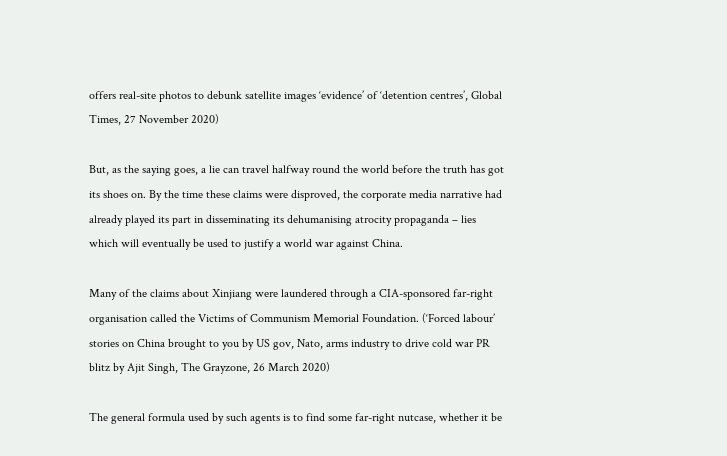offers real-site photos to debunk satellite images ‘evidence’ of ‘detention centres’, Global Times, 27 November 2020)

But, as the saying goes, a lie can travel halfway round the world before the truth has got its shoes on. By the time these claims were disproved, the corporate media narrative had already played its part in disseminating its dehumanising atrocity propaganda – lies which will eventually be used to justify a world war against China.

Many of the claims about Xinjiang were laundered through a CIA-sponsored far-right organisation called the Victims of Communism Memorial Foundation. (‘Forced labour’ stories on China brought to you by US gov, Nato, arms industry to drive cold war PR blitz by Ajit Singh, The Grayzone, 26 March 2020)

The general formula used by such agents is to find some far-right nutcase, whether it be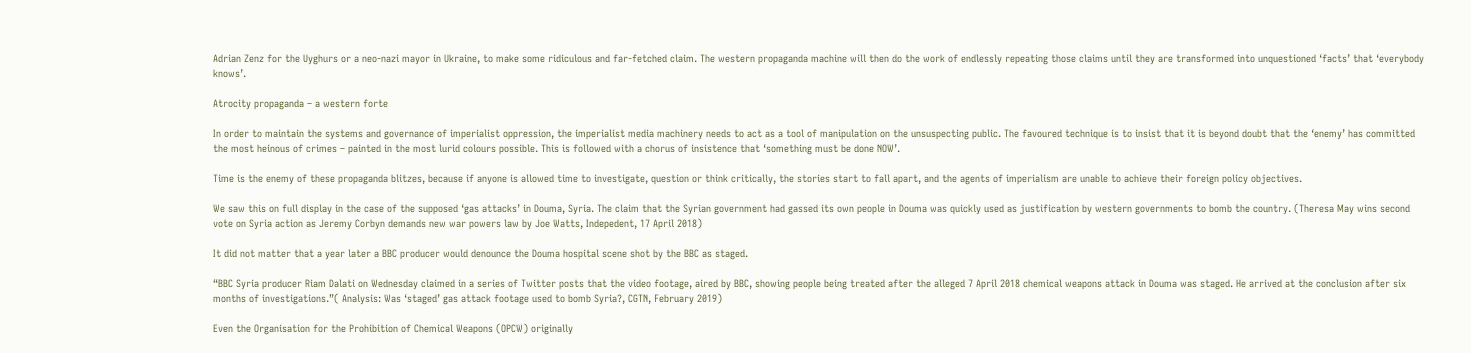Adrian Zenz for the Uyghurs or a neo-nazi mayor in Ukraine, to make some ridiculous and far-fetched claim. The western propaganda machine will then do the work of endlessly repeating those claims until they are transformed into unquestioned ‘facts’ that ‘everybody knows’.

Atrocity propaganda – a western forte

In order to maintain the systems and governance of imperialist oppression, the imperialist media machinery needs to act as a tool of manipulation on the unsuspecting public. The favoured technique is to insist that it is beyond doubt that the ‘enemy’ has committed the most heinous of crimes – painted in the most lurid colours possible. This is followed with a chorus of insistence that ‘something must be done NOW’.

Time is the enemy of these propaganda blitzes, because if anyone is allowed time to investigate, question or think critically, the stories start to fall apart, and the agents of imperialism are unable to achieve their foreign policy objectives.

We saw this on full display in the case of the supposed ‘gas attacks’ in Douma, Syria. The claim that the Syrian government had gassed its own people in Douma was quickly used as justification by western governments to bomb the country. (Theresa May wins second vote on Syria action as Jeremy Corbyn demands new war powers law by Joe Watts, Indepedent, 17 April 2018)

It did not matter that a year later a BBC producer would denounce the Douma hospital scene shot by the BBC as staged.

“BBC Syria producer Riam Dalati on Wednesday claimed in a series of Twitter posts that the video footage, aired by BBC, showing people being treated after the alleged 7 April 2018 chemical weapons attack in Douma was staged. He arrived at the conclusion after six months of investigations.”( Analysis: Was ‘staged’ gas attack footage used to bomb Syria?, CGTN, February 2019)

Even the Organisation for the Prohibition of Chemical Weapons (OPCW) originally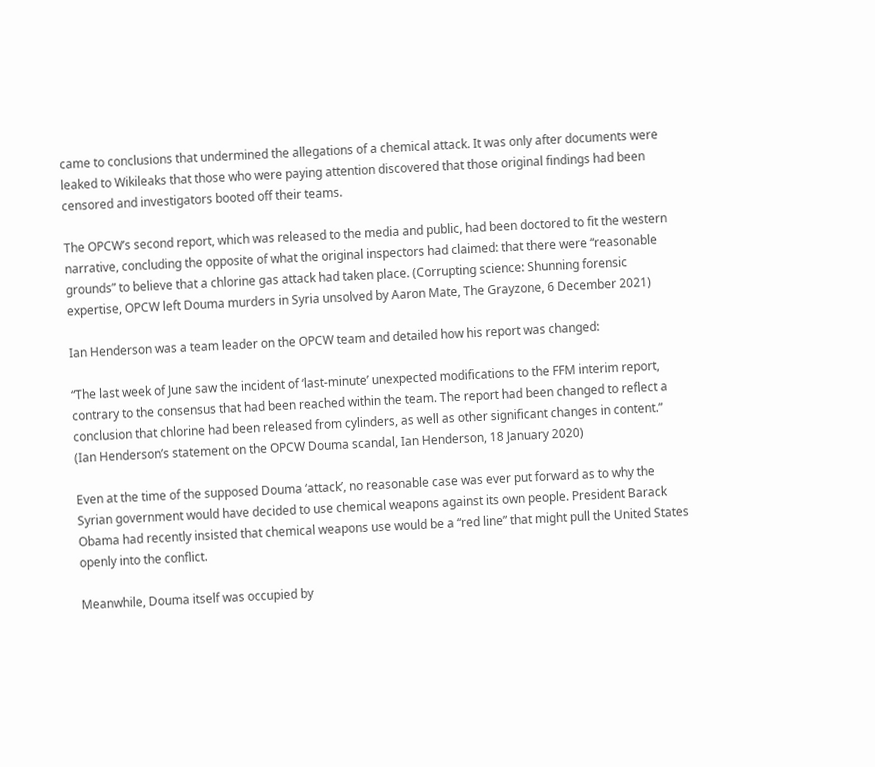came to conclusions that undermined the allegations of a chemical attack. It was only after documents were leaked to Wikileaks that those who were paying attention discovered that those original findings had been censored and investigators booted off their teams.

The OPCW’s second report, which was released to the media and public, had been doctored to fit the western narrative, concluding the opposite of what the original inspectors had claimed: that there were “reasonable grounds” to believe that a chlorine gas attack had taken place. (Corrupting science: Shunning forensic expertise, OPCW left Douma murders in Syria unsolved by Aaron Mate, The Grayzone, 6 December 2021)

Ian Henderson was a team leader on the OPCW team and detailed how his report was changed:

“The last week of June saw the incident of ‘last-minute’ unexpected modifications to the FFM interim report, contrary to the consensus that had been reached within the team. The report had been changed to reflect a conclusion that chlorine had been released from cylinders, as well as other significant changes in content.” (Ian Henderson’s statement on the OPCW Douma scandal, Ian Henderson, 18 January 2020)

Even at the time of the supposed Douma ‘attack’, no reasonable case was ever put forward as to why the Syrian government would have decided to use chemical weapons against its own people. President Barack Obama had recently insisted that chemical weapons use would be a “red line” that might pull the United States openly into the conflict.

Meanwhile, Douma itself was occupied by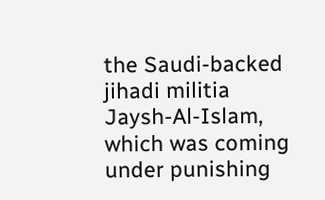the Saudi-backed jihadi militia Jaysh-Al-Islam, which was coming under punishing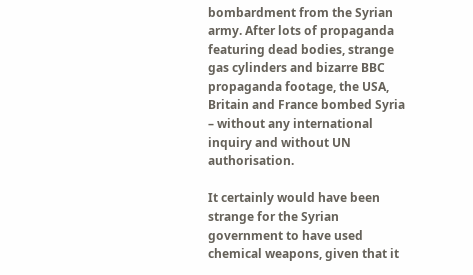bombardment from the Syrian army. After lots of propaganda featuring dead bodies, strange gas cylinders and bizarre BBC propaganda footage, the USA, Britain and France bombed Syria – without any international inquiry and without UN authorisation.

It certainly would have been strange for the Syrian government to have used chemical weapons, given that it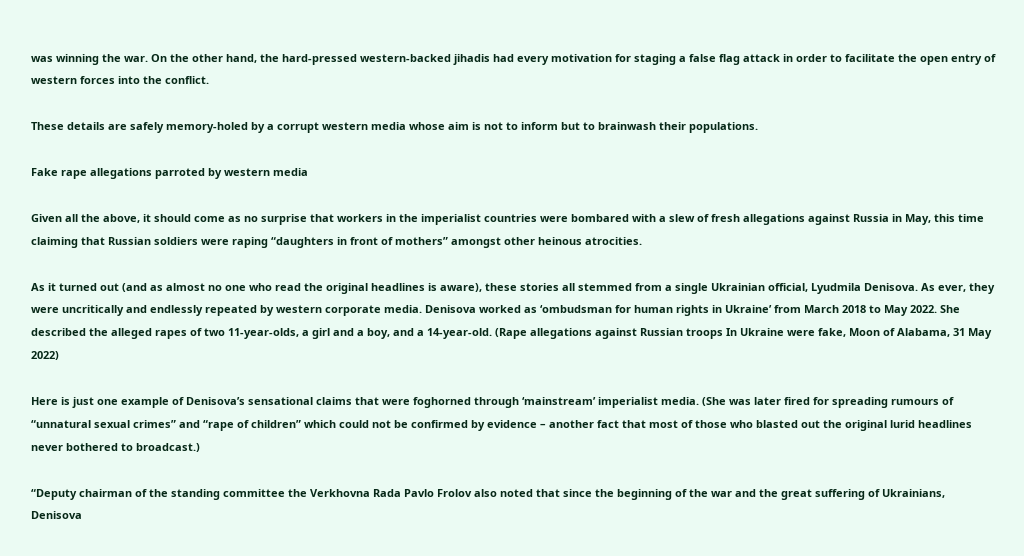was winning the war. On the other hand, the hard-pressed western-backed jihadis had every motivation for staging a false flag attack in order to facilitate the open entry of western forces into the conflict.

These details are safely memory-holed by a corrupt western media whose aim is not to inform but to brainwash their populations.

Fake rape allegations parroted by western media

Given all the above, it should come as no surprise that workers in the imperialist countries were bombared with a slew of fresh allegations against Russia in May, this time claiming that Russian soldiers were raping “daughters in front of mothers” amongst other heinous atrocities.

As it turned out (and as almost no one who read the original headlines is aware), these stories all stemmed from a single Ukrainian official, Lyudmila Denisova. As ever, they were uncritically and endlessly repeated by western corporate media. Denisova worked as ‘ombudsman for human rights in Ukraine’ from March 2018 to May 2022. She described the alleged rapes of two 11-year-olds, a girl and a boy, and a 14-year-old. (Rape allegations against Russian troops In Ukraine were fake, Moon of Alabama, 31 May 2022)

Here is just one example of Denisova’s sensational claims that were foghorned through ‘mainstream’ imperialist media. (She was later fired for spreading rumours of “unnatural sexual crimes” and “rape of children” which could not be confirmed by evidence – another fact that most of those who blasted out the original lurid headlines never bothered to broadcast.)

“Deputy chairman of the standing committee the Verkhovna Rada Pavlo Frolov also noted that since the beginning of the war and the great suffering of Ukrainians, Denisova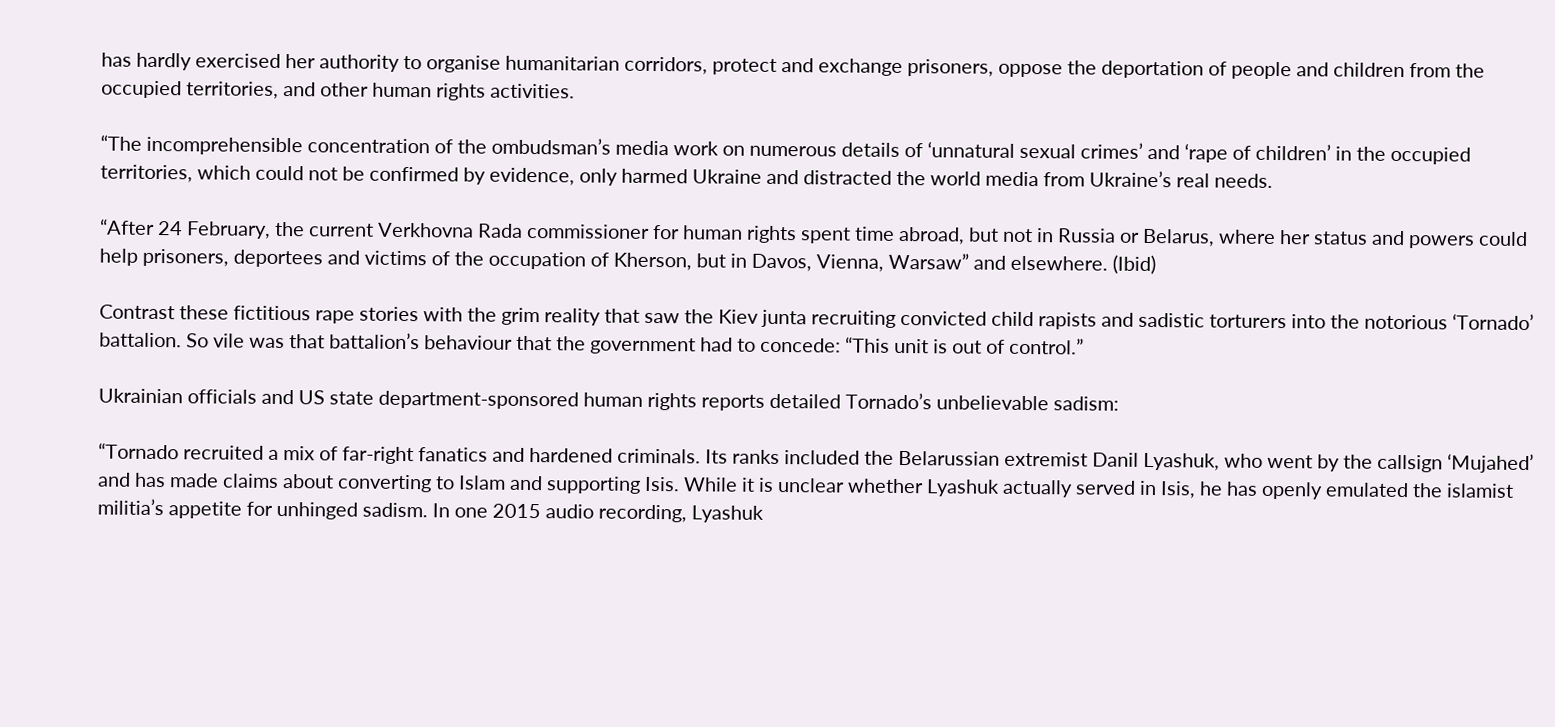has hardly exercised her authority to organise humanitarian corridors, protect and exchange prisoners, oppose the deportation of people and children from the occupied territories, and other human rights activities.

“The incomprehensible concentration of the ombudsman’s media work on numerous details of ‘unnatural sexual crimes’ and ‘rape of children’ in the occupied territories, which could not be confirmed by evidence, only harmed Ukraine and distracted the world media from Ukraine’s real needs.

“After 24 February, the current Verkhovna Rada commissioner for human rights spent time abroad, but not in Russia or Belarus, where her status and powers could help prisoners, deportees and victims of the occupation of Kherson, but in Davos, Vienna, Warsaw” and elsewhere. (Ibid)

Contrast these fictitious rape stories with the grim reality that saw the Kiev junta recruiting convicted child rapists and sadistic torturers into the notorious ‘Tornado’ battalion. So vile was that battalion’s behaviour that the government had to concede: “This unit is out of control.”

Ukrainian officials and US state department-sponsored human rights reports detailed Tornado’s unbelievable sadism:

“Tornado recruited a mix of far-right fanatics and hardened criminals. Its ranks included the Belarussian extremist Danil Lyashuk, who went by the callsign ‘Mujahed’ and has made claims about converting to Islam and supporting Isis. While it is unclear whether Lyashuk actually served in Isis, he has openly emulated the islamist militia’s appetite for unhinged sadism. In one 2015 audio recording, Lyashuk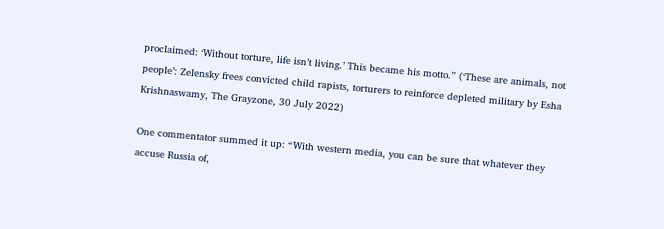proclaimed: ‘Without torture, life isn’t living.’ This became his motto.” (‘These are animals, not people’: Zelensky frees convicted child rapists, torturers to reinforce depleted military by Esha Krishnaswamy, The Grayzone, 30 July 2022)

One commentator summed it up: “With western media, you can be sure that whatever they accuse Russia of,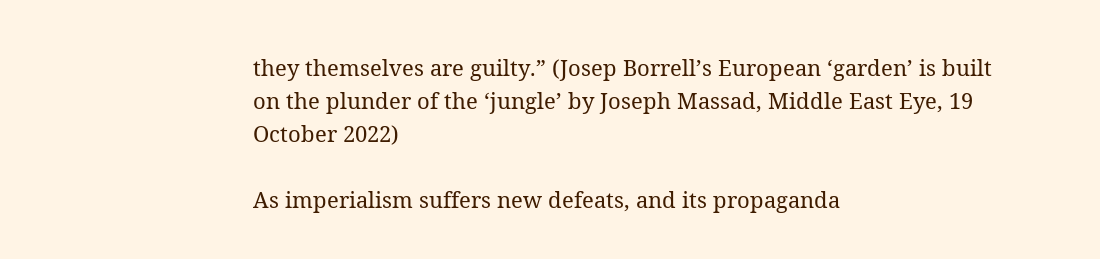they themselves are guilty.” (Josep Borrell’s European ‘garden’ is built on the plunder of the ‘jungle’ by Joseph Massad, Middle East Eye, 19 October 2022)

As imperialism suffers new defeats, and its propaganda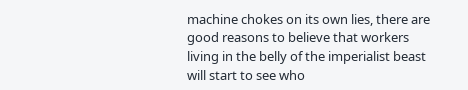machine chokes on its own lies, there are good reasons to believe that workers living in the belly of the imperialist beast will start to see who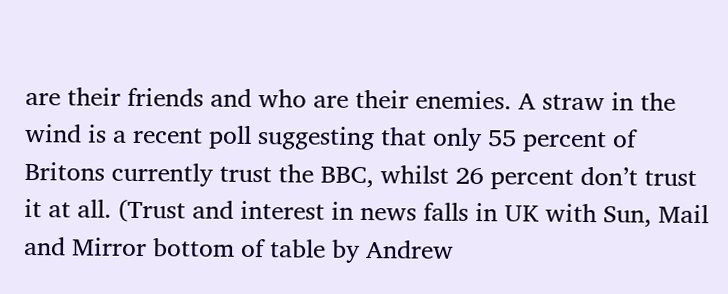are their friends and who are their enemies. A straw in the wind is a recent poll suggesting that only 55 percent of Britons currently trust the BBC, whilst 26 percent don’t trust it at all. (Trust and interest in news falls in UK with Sun, Mail and Mirror bottom of table by Andrew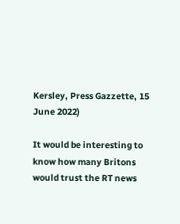Kersley, Press Gazzette, 15 June 2022)

It would be interesting to know how many Britons would trust the RT news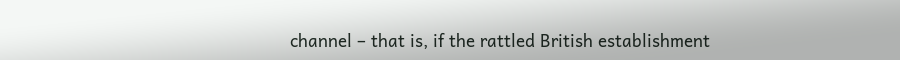channel – that is, if the rattled British establishment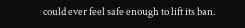could ever feel safe enough to lift its ban.